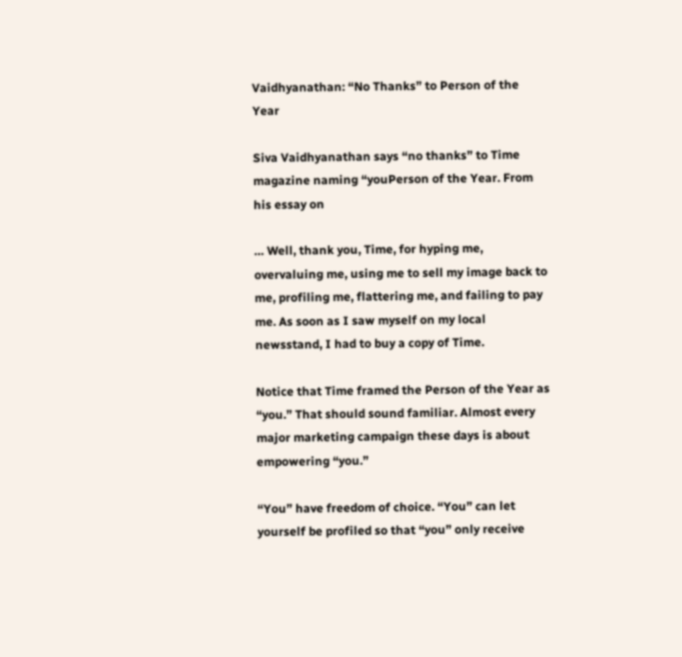Vaidhyanathan: “No Thanks” to Person of the Year

Siva Vaidhyanathan says “no thanks” to Time magazine naming “youPerson of the Year. From his essay on

… Well, thank you, Time, for hyping me, overvaluing me, using me to sell my image back to me, profiling me, flattering me, and failing to pay me. As soon as I saw myself on my local newsstand, I had to buy a copy of Time.

Notice that Time framed the Person of the Year as “you.” That should sound familiar. Almost every major marketing campaign these days is about empowering “you.”

“You” have freedom of choice. “You” can let yourself be profiled so that “you” only receive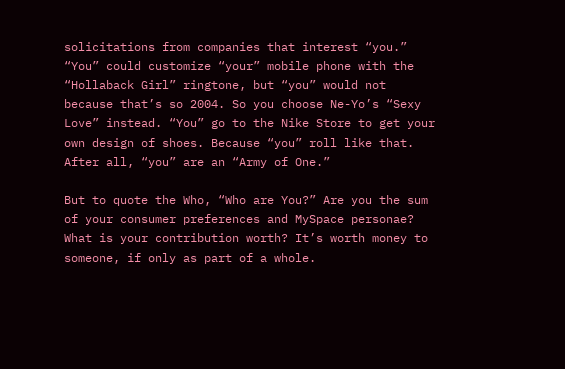solicitations from companies that interest “you.” “You” could customize “your” mobile phone with the “Hollaback Girl” ringtone, but “you” would not because that’s so 2004. So you choose Ne-Yo’s “Sexy Love” instead. “You” go to the Nike Store to get your own design of shoes. Because “you” roll like that. After all, “you” are an “Army of One.”

But to quote the Who, “Who are You?” Are you the sum of your consumer preferences and MySpace personae? What is your contribution worth? It’s worth money to someone, if only as part of a whole.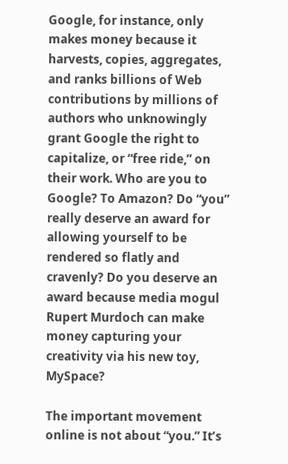Google, for instance, only makes money because it harvests, copies, aggregates, and ranks billions of Web contributions by millions of authors who unknowingly grant Google the right to capitalize, or “free ride,” on their work. Who are you to Google? To Amazon? Do “you” really deserve an award for allowing yourself to be rendered so flatly and cravenly? Do you deserve an award because media mogul Rupert Murdoch can make money capturing your creativity via his new toy, MySpace?

The important movement online is not about “you.” It’s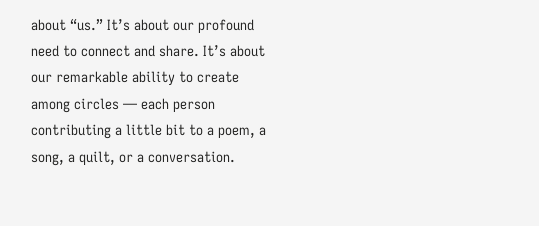about “us.” It’s about our profound need to connect and share. It’s about our remarkable ability to create among circles — each person contributing a little bit to a poem, a song, a quilt, or a conversation.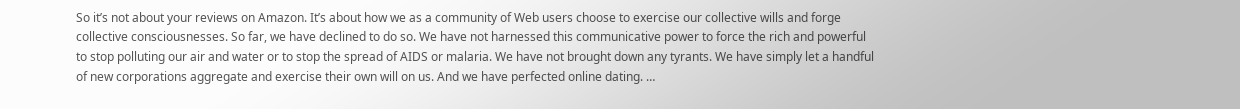So it’s not about your reviews on Amazon. It’s about how we as a community of Web users choose to exercise our collective wills and forge collective consciousnesses. So far, we have declined to do so. We have not harnessed this communicative power to force the rich and powerful to stop polluting our air and water or to stop the spread of AIDS or malaria. We have not brought down any tyrants. We have simply let a handful of new corporations aggregate and exercise their own will on us. And we have perfected online dating. …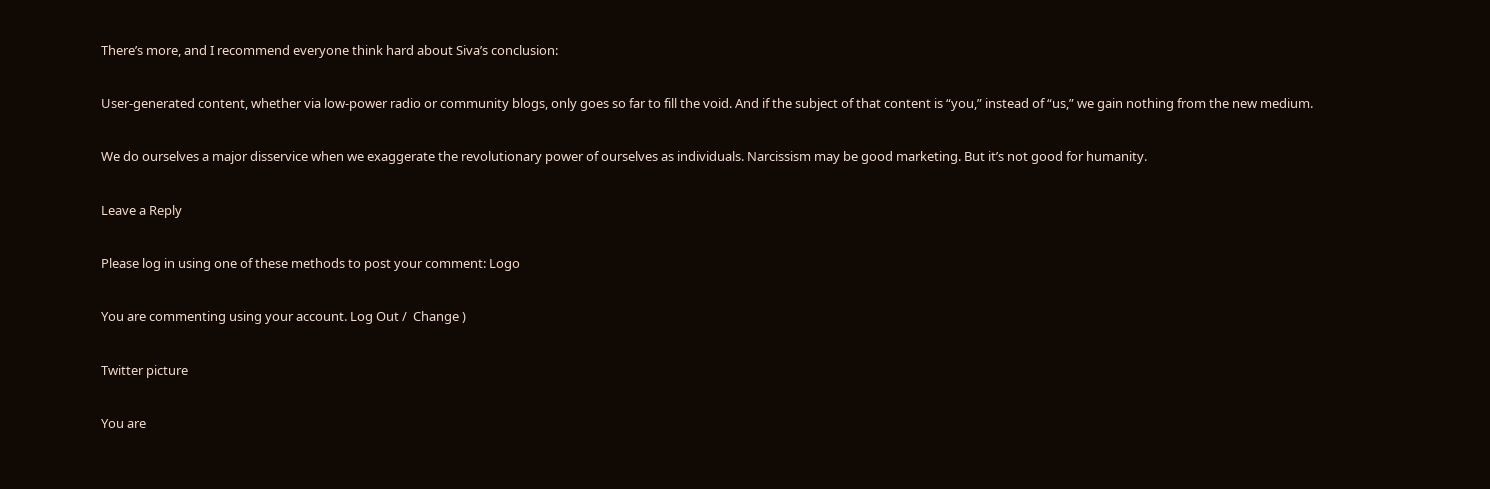There’s more, and I recommend everyone think hard about Siva’s conclusion:

User-generated content, whether via low-power radio or community blogs, only goes so far to fill the void. And if the subject of that content is “you,” instead of “us,” we gain nothing from the new medium.

We do ourselves a major disservice when we exaggerate the revolutionary power of ourselves as individuals. Narcissism may be good marketing. But it’s not good for humanity.

Leave a Reply

Please log in using one of these methods to post your comment: Logo

You are commenting using your account. Log Out /  Change )

Twitter picture

You are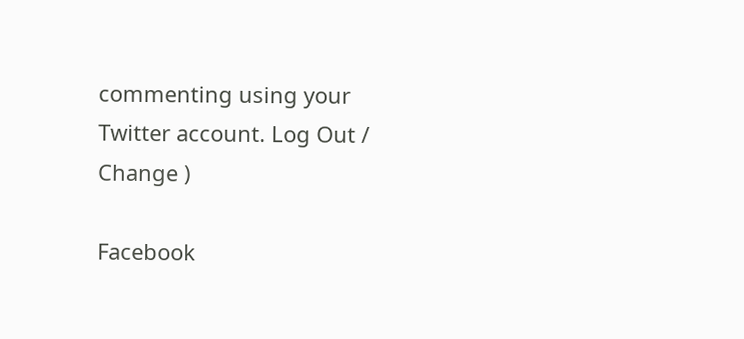commenting using your Twitter account. Log Out /  Change )

Facebook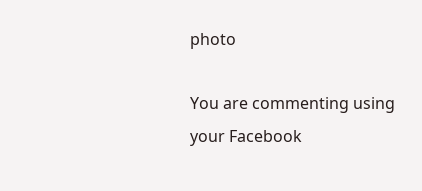photo

You are commenting using your Facebook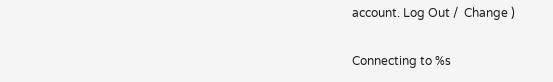account. Log Out /  Change )

Connecting to %s